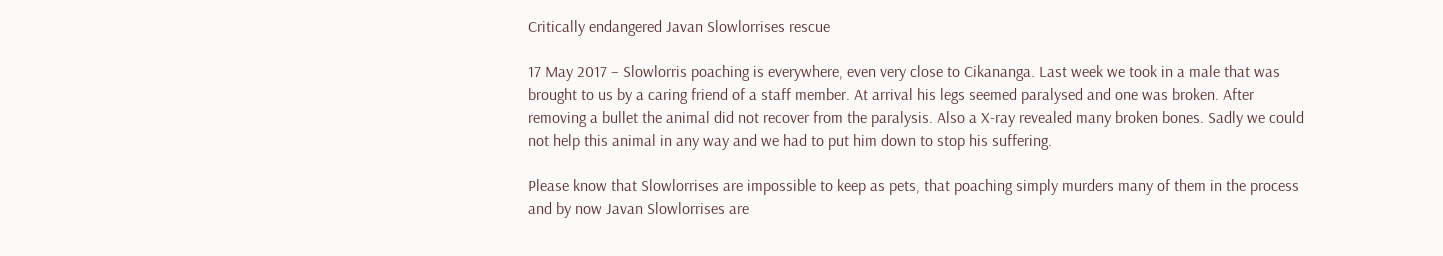Critically endangered Javan Slowlorrises rescue

17 May 2017 – Slowlorris poaching is everywhere, even very close to Cikananga. Last week we took in a male that was brought to us by a caring friend of a staff member. At arrival his legs seemed paralysed and one was broken. After removing a bullet the animal did not recover from the paralysis. Also a X-ray revealed many broken bones. Sadly we could not help this animal in any way and we had to put him down to stop his suffering.

Please know that Slowlorrises are impossible to keep as pets, that poaching simply murders many of them in the process and by now Javan Slowlorrises are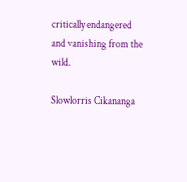critically endangered and vanishing from the wild.

Slowlorris Cikananga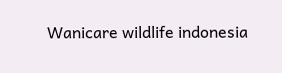Wanicare wildlife indonesia